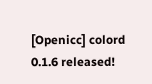[Openicc] colord 0.1.6 released!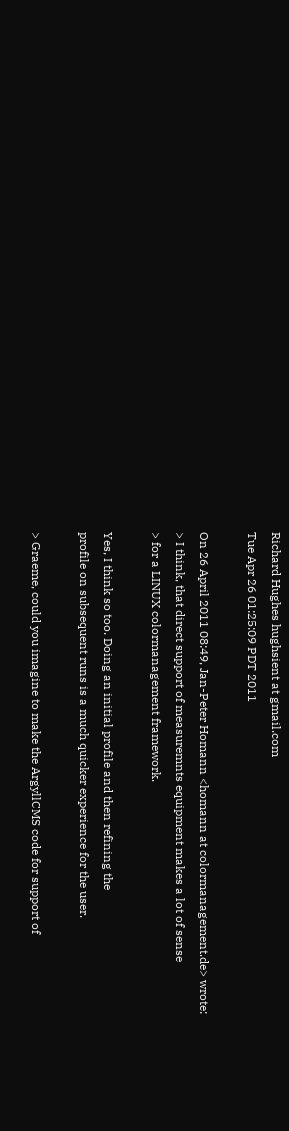Richard Hughes hughsient at gmail.com
Tue Apr 26 01:25:09 PDT 2011

On 26 April 2011 08:49, Jan-Peter Homann <homann at colormanagement.de> wrote:
> I think, that direct support of measuremnts equipment makes a lot of sense
> for a LINUX colormanagement framework.

Yes, I think so too. Doing an initial profile and then refining the
profile on subsequent runs is a much quicker experience for the user.

> Graeme, could you imagine to make the ArgyllCMS code for support of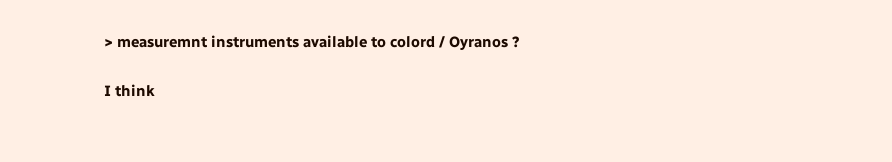> measuremnt instruments available to colord / Oyranos ?

I think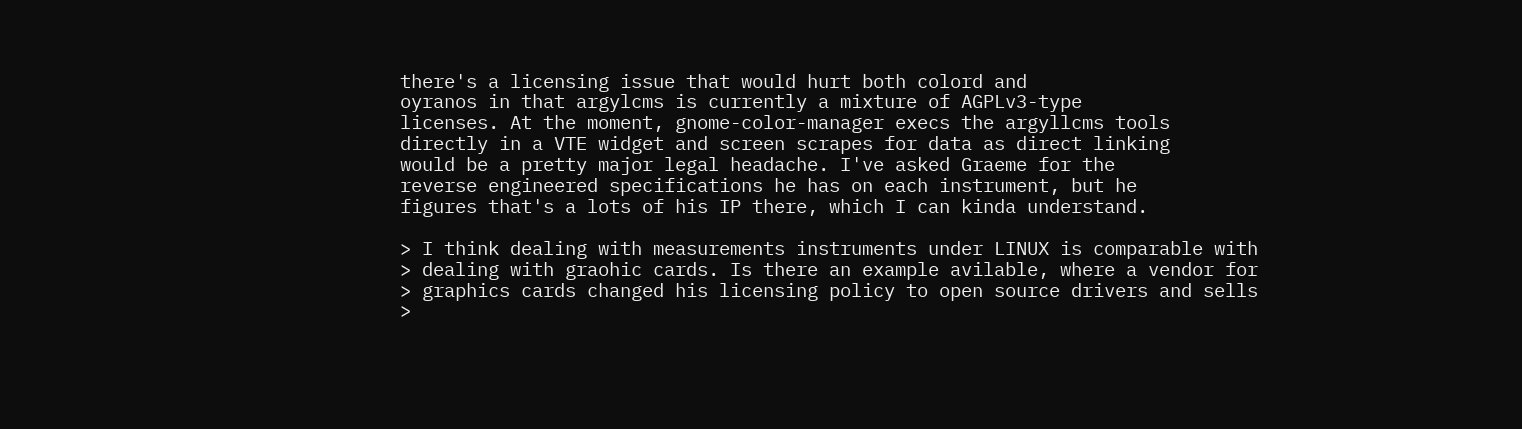there's a licensing issue that would hurt both colord and
oyranos in that argylcms is currently a mixture of AGPLv3-type
licenses. At the moment, gnome-color-manager execs the argyllcms tools
directly in a VTE widget and screen scrapes for data as direct linking
would be a pretty major legal headache. I've asked Graeme for the
reverse engineered specifications he has on each instrument, but he
figures that's a lots of his IP there, which I can kinda understand.

> I think dealing with measurements instruments under LINUX is comparable with
> dealing with graohic cards. Is there an example avilable, where a vendor for
> graphics cards changed his licensing policy to open source drivers and sells
>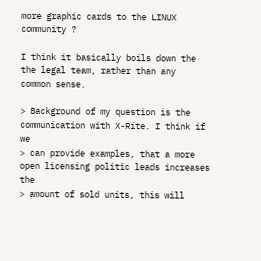more graphic cards to the LINUX community ?

I think it basically boils down the the legal team, rather than any
common sense.

> Background of my question is the communication with X-Rite. I think if we
> can provide examples, that a more open licensing politic leads increases the
> amount of sold units, this will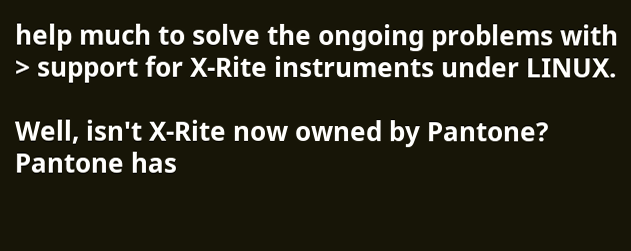help much to solve the ongoing problems with
> support for X-Rite instruments under LINUX.

Well, isn't X-Rite now owned by Pantone? Pantone has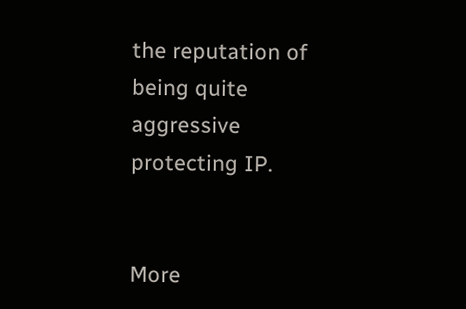the reputation of
being quite aggressive protecting IP.


More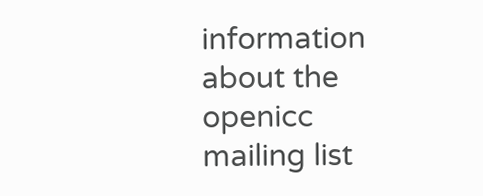information about the openicc mailing list